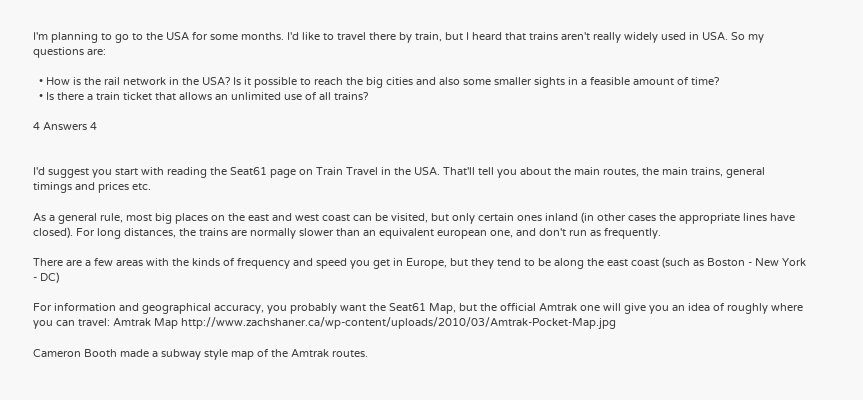I'm planning to go to the USA for some months. I'd like to travel there by train, but I heard that trains aren't really widely used in USA. So my questions are:

  • How is the rail network in the USA? Is it possible to reach the big cities and also some smaller sights in a feasible amount of time?
  • Is there a train ticket that allows an unlimited use of all trains?

4 Answers 4


I'd suggest you start with reading the Seat61 page on Train Travel in the USA. That'll tell you about the main routes, the main trains, general timings and prices etc.

As a general rule, most big places on the east and west coast can be visited, but only certain ones inland (in other cases the appropriate lines have closed). For long distances, the trains are normally slower than an equivalent european one, and don't run as frequently.

There are a few areas with the kinds of frequency and speed you get in Europe, but they tend to be along the east coast (such as Boston - New York - DC)

For information and geographical accuracy, you probably want the Seat61 Map, but the official Amtrak one will give you an idea of roughly where you can travel: Amtrak Map http://www.zachshaner.ca/wp-content/uploads/2010/03/Amtrak-Pocket-Map.jpg

Cameron Booth made a subway style map of the Amtrak routes.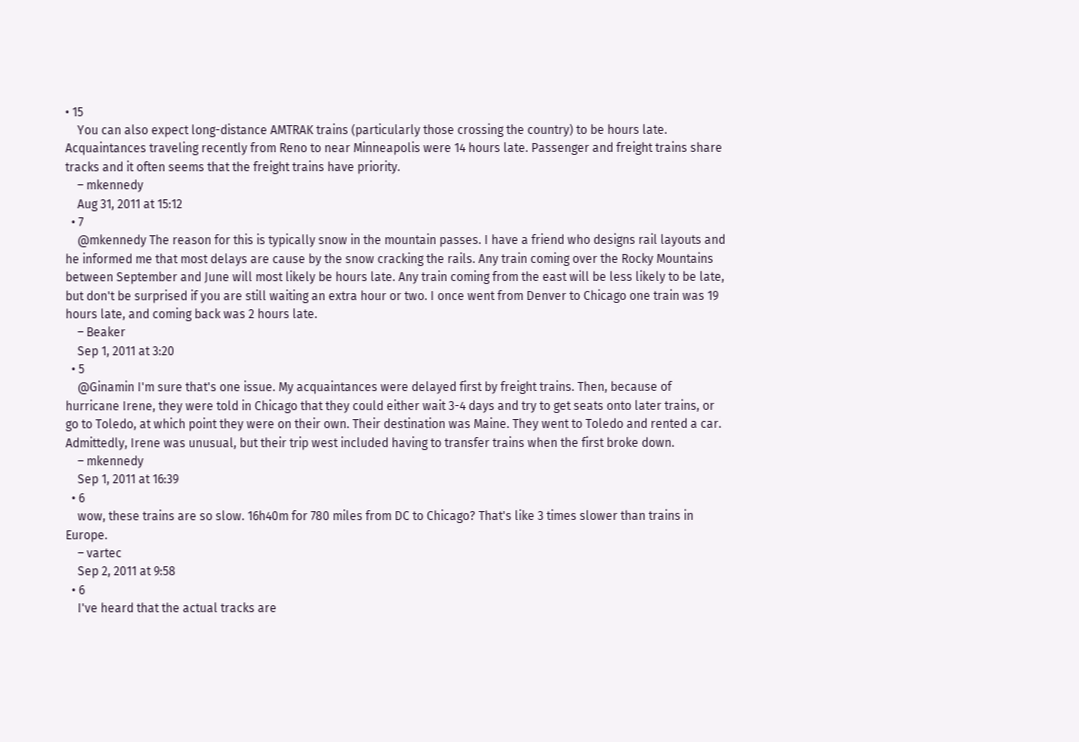• 15
    You can also expect long-distance AMTRAK trains (particularly those crossing the country) to be hours late. Acquaintances traveling recently from Reno to near Minneapolis were 14 hours late. Passenger and freight trains share tracks and it often seems that the freight trains have priority.
    – mkennedy
    Aug 31, 2011 at 15:12
  • 7
    @mkennedy The reason for this is typically snow in the mountain passes. I have a friend who designs rail layouts and he informed me that most delays are cause by the snow cracking the rails. Any train coming over the Rocky Mountains between September and June will most likely be hours late. Any train coming from the east will be less likely to be late, but don't be surprised if you are still waiting an extra hour or two. I once went from Denver to Chicago one train was 19 hours late, and coming back was 2 hours late.
    – Beaker
    Sep 1, 2011 at 3:20
  • 5
    @Ginamin I'm sure that's one issue. My acquaintances were delayed first by freight trains. Then, because of hurricane Irene, they were told in Chicago that they could either wait 3-4 days and try to get seats onto later trains, or go to Toledo, at which point they were on their own. Their destination was Maine. They went to Toledo and rented a car. Admittedly, Irene was unusual, but their trip west included having to transfer trains when the first broke down.
    – mkennedy
    Sep 1, 2011 at 16:39
  • 6
    wow, these trains are so slow. 16h40m for 780 miles from DC to Chicago? That's like 3 times slower than trains in Europe.
    – vartec
    Sep 2, 2011 at 9:58
  • 6
    I've heard that the actual tracks are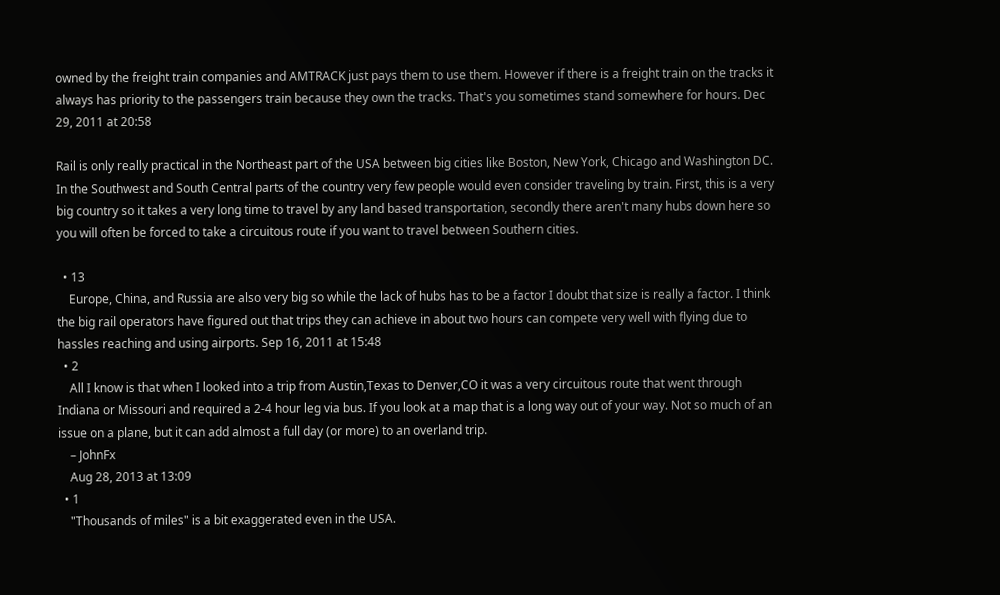owned by the freight train companies and AMTRACK just pays them to use them. However if there is a freight train on the tracks it always has priority to the passengers train because they own the tracks. That's you sometimes stand somewhere for hours. Dec 29, 2011 at 20:58

Rail is only really practical in the Northeast part of the USA between big cities like Boston, New York, Chicago and Washington DC. In the Southwest and South Central parts of the country very few people would even consider traveling by train. First, this is a very big country so it takes a very long time to travel by any land based transportation, secondly there aren't many hubs down here so you will often be forced to take a circuitous route if you want to travel between Southern cities.

  • 13
    Europe, China, and Russia are also very big so while the lack of hubs has to be a factor I doubt that size is really a factor. I think the big rail operators have figured out that trips they can achieve in about two hours can compete very well with flying due to hassles reaching and using airports. Sep 16, 2011 at 15:48
  • 2
    All I know is that when I looked into a trip from Austin,Texas to Denver,CO it was a very circuitous route that went through Indiana or Missouri and required a 2-4 hour leg via bus. If you look at a map that is a long way out of your way. Not so much of an issue on a plane, but it can add almost a full day (or more) to an overland trip.
    – JohnFx
    Aug 28, 2013 at 13:09
  • 1
    "Thousands of miles" is a bit exaggerated even in the USA.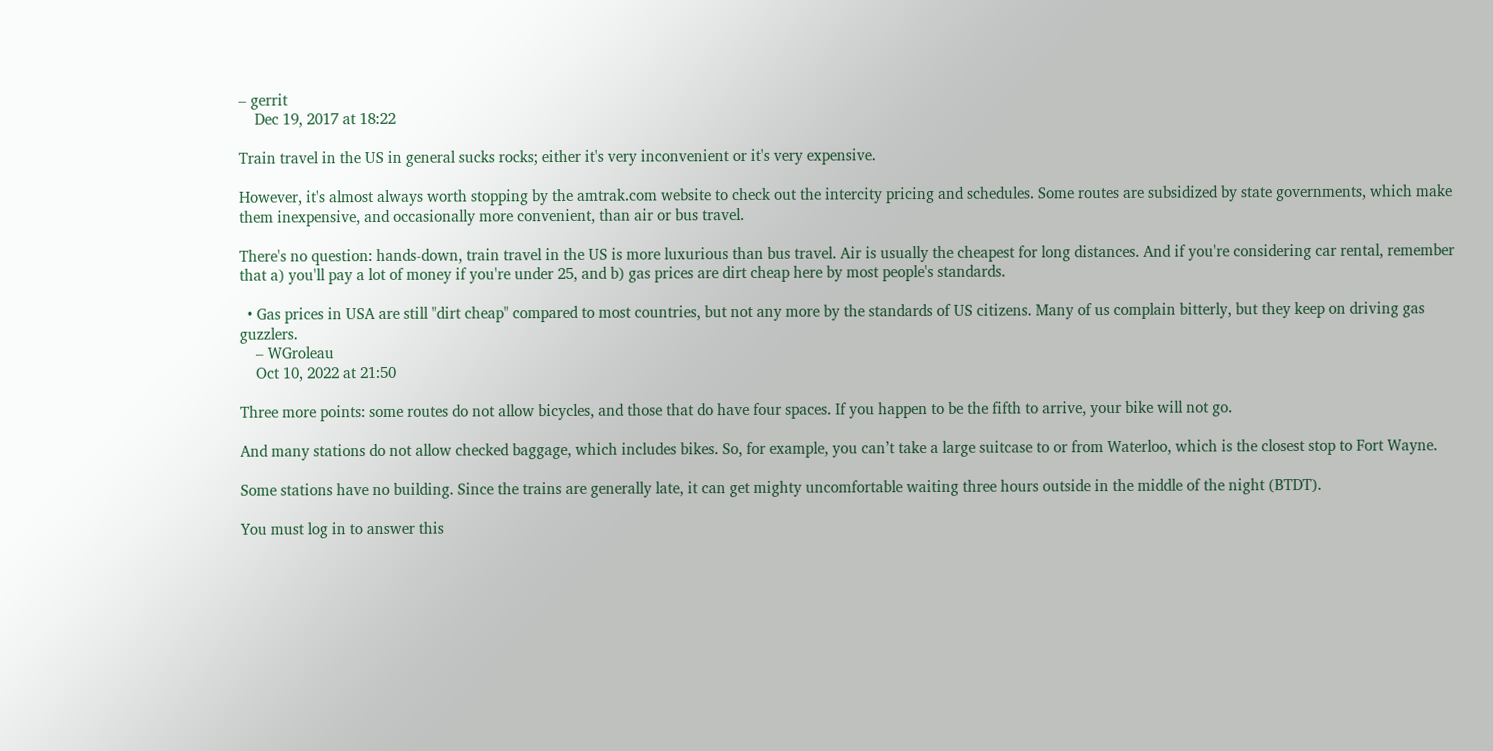– gerrit
    Dec 19, 2017 at 18:22

Train travel in the US in general sucks rocks; either it's very inconvenient or it's very expensive.

However, it's almost always worth stopping by the amtrak.com website to check out the intercity pricing and schedules. Some routes are subsidized by state governments, which make them inexpensive, and occasionally more convenient, than air or bus travel.

There's no question: hands-down, train travel in the US is more luxurious than bus travel. Air is usually the cheapest for long distances. And if you're considering car rental, remember that a) you'll pay a lot of money if you're under 25, and b) gas prices are dirt cheap here by most people's standards.

  • Gas prices in USA are still "dirt cheap" compared to most countries, but not any more by the standards of US citizens. Many of us complain bitterly, but they keep on driving gas guzzlers.
    – WGroleau
    Oct 10, 2022 at 21:50

Three more points: some routes do not allow bicycles, and those that do have four spaces. If you happen to be the fifth to arrive, your bike will not go.

And many stations do not allow checked baggage, which includes bikes. So, for example, you can’t take a large suitcase to or from Waterloo, which is the closest stop to Fort Wayne.

Some stations have no building. Since the trains are generally late, it can get mighty uncomfortable waiting three hours outside in the middle of the night (BTDT).

You must log in to answer this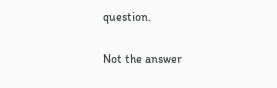question.

Not the answer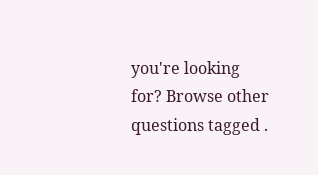you're looking for? Browse other questions tagged .